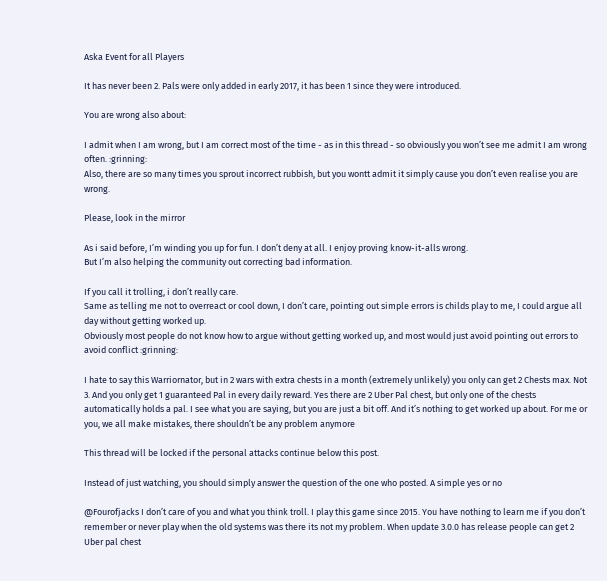Aska Event for all Players

It has never been 2. Pals were only added in early 2017, it has been 1 since they were introduced.

You are wrong also about:

I admit when I am wrong, but I am correct most of the time - as in this thread - so obviously you won’t see me admit I am wrong often. :grinning:
Also, there are so many times you sprout incorrect rubbish, but you wontt admit it simply cause you don’t even realise you are wrong.

Please, look in the mirror

As i said before, I’m winding you up for fun. I don’t deny at all. I enjoy proving know-it-alls wrong.
But I’m also helping the community out correcting bad information.

If you call it trolling, i don’t really care.
Same as telling me not to overreact or cool down, I don’t care, pointing out simple errors is childs play to me, I could argue all day without getting worked up.
Obviously most people do not know how to argue without getting worked up, and most would just avoid pointing out errors to avoid conflict :grinning:

I hate to say this Warriornator, but in 2 wars with extra chests in a month (extremely unlikely) you only can get 2 Chests max. Not 3. And you only get 1 guaranteed Pal in every daily reward. Yes there are 2 Uber Pal chest, but only one of the chests automatically holds a pal. I see what you are saying, but you are just a bit off. And it’s nothing to get worked up about. For me or you, we all make mistakes, there shouldn’t be any problem anymore

This thread will be locked if the personal attacks continue below this post.

Instead of just watching, you should simply answer the question of the one who posted. A simple yes or no

@Fourofjacks I don’t care of you and what you think troll. I play this game since 2015. You have nothing to learn me if you don’t remember or never play when the old systems was there its not my problem. When update 3.0.0 has release people can get 2 Uber pal chest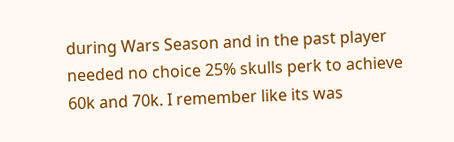during Wars Season and in the past player needed no choice 25% skulls perk to achieve 60k and 70k. I remember like its was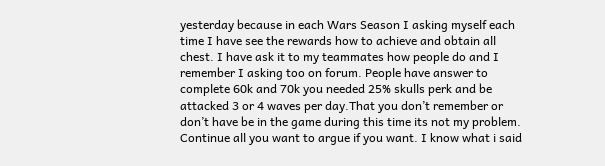yesterday because in each Wars Season I asking myself each time I have see the rewards how to achieve and obtain all chest. I have ask it to my teammates how people do and I remember I asking too on forum. People have answer to complete 60k and 70k you needed 25% skulls perk and be attacked 3 or 4 waves per day.That you don’t remember or don’t have be in the game during this time its not my problem. Continue all you want to argue if you want. I know what i said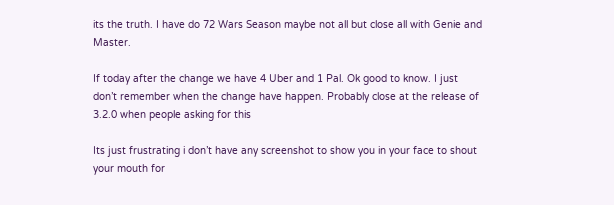its the truth. I have do 72 Wars Season maybe not all but close all with Genie and Master.

If today after the change we have 4 Uber and 1 Pal. Ok good to know. I just don’t remember when the change have happen. Probably close at the release of 3.2.0 when people asking for this

Its just frustrating i don’t have any screenshot to show you in your face to shout your mouth for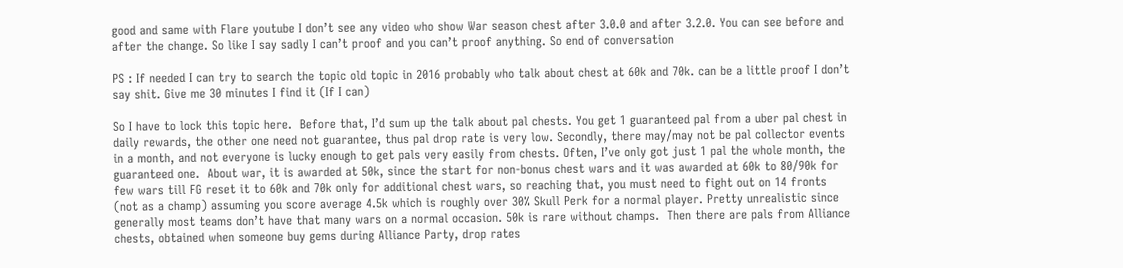good and same with Flare youtube I don’t see any video who show War season chest after 3.0.0 and after 3.2.0. You can see before and after the change. So like I say sadly I can’t proof and you can’t proof anything. So end of conversation

PS : If needed I can try to search the topic old topic in 2016 probably who talk about chest at 60k and 70k. can be a little proof I don’t say shit. Give me 30 minutes I find it (If I can)

So I have to lock this topic here.  Before that, I’d sum up the talk about pal chests. You get 1 guaranteed pal from a uber pal chest in daily rewards, the other one need not guarantee, thus pal drop rate is very low. Secondly, there may/may not be pal collector events in a month, and not everyone is lucky enough to get pals very easily from chests. Often, I’ve only got just 1 pal the whole month, the guaranteed one.  About war, it is awarded at 50k, since the start for non-bonus chest wars and it was awarded at 60k to 80/90k for few wars till FG reset it to 60k and 70k only for additional chest wars, so reaching that, you must need to fight out on 14 fronts (not as a champ) assuming you score average 4.5k which is roughly over 30% Skull Perk for a normal player. Pretty unrealistic since generally most teams don’t have that many wars on a normal occasion. 50k is rare without champs.  Then there are pals from Alliance chests, obtained when someone buy gems during Alliance Party, drop rates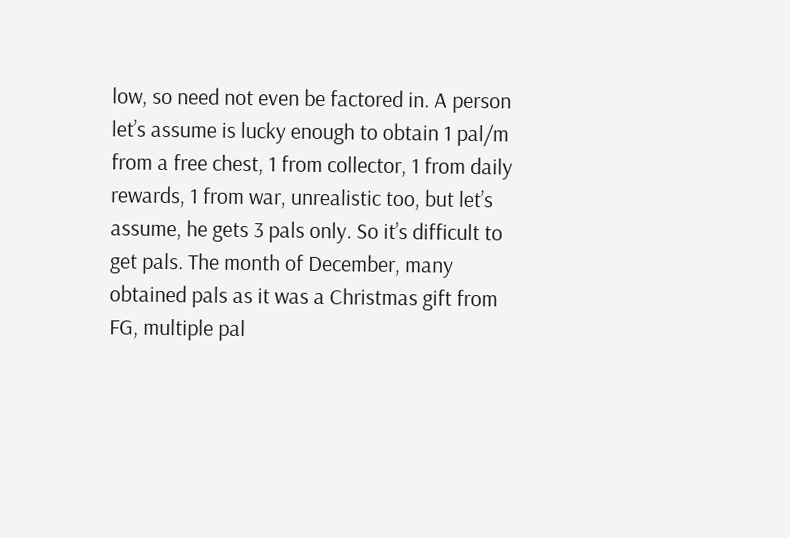low, so need not even be factored in. A person let’s assume is lucky enough to obtain 1 pal/m from a free chest, 1 from collector, 1 from daily rewards, 1 from war, unrealistic too, but let’s assume, he gets 3 pals only. So it’s difficult to get pals. The month of December, many obtained pals as it was a Christmas gift from FG, multiple pal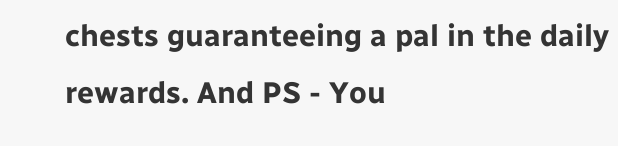chests guaranteeing a pal in the daily rewards. And PS - You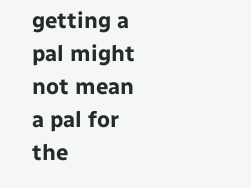getting a pal might not mean a pal for the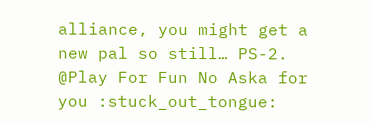alliance, you might get a new pal so still… PS-2. @Play For Fun No Aska for you :stuck_out_tongue: